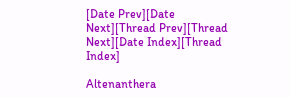[Date Prev][Date Next][Thread Prev][Thread Next][Date Index][Thread Index]

Altenanthera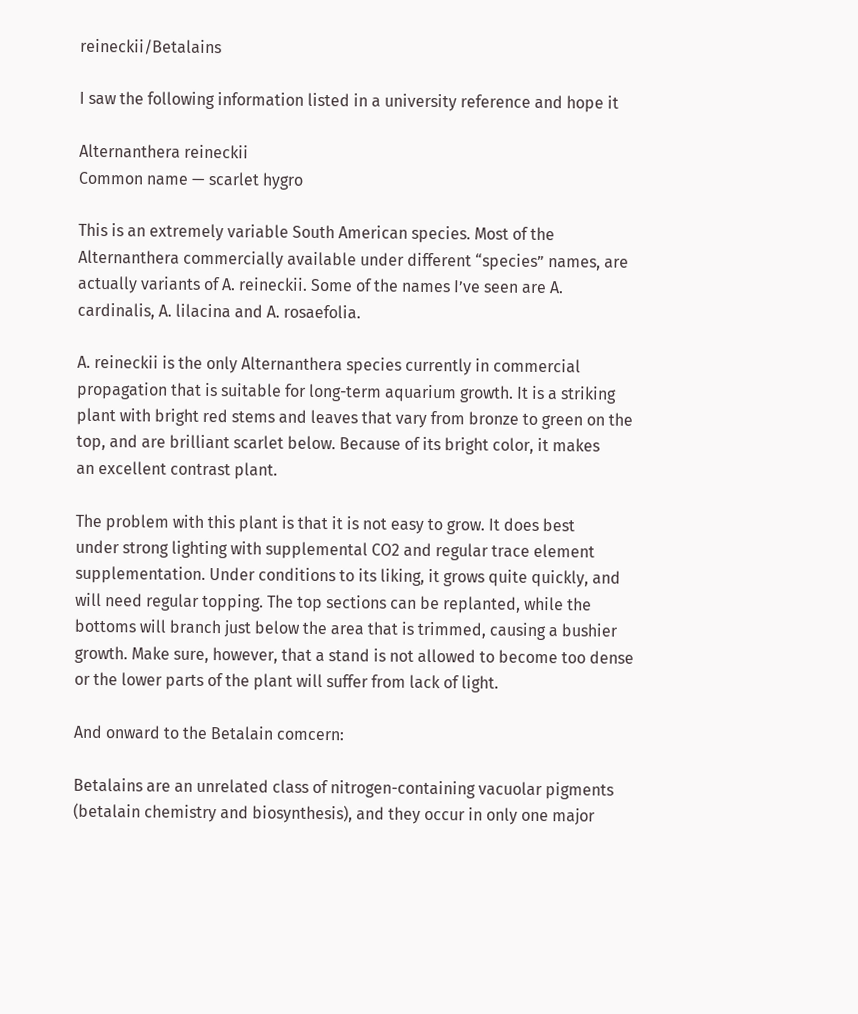reineckii/Betalains

I saw the following information listed in a university reference and hope it

Alternanthera reineckii
Common name — scarlet hygro

This is an extremely variable South American species. Most of the
Alternanthera commercially available under different “species” names, are
actually variants of A. reineckii. Some of the names I’ve seen are A.
cardinalis, A. lilacina and A. rosaefolia.

A. reineckii is the only Alternanthera species currently in commercial
propagation that is suitable for long-term aquarium growth. It is a striking
plant with bright red stems and leaves that vary from bronze to green on the
top, and are brilliant scarlet below. Because of its bright color, it makes
an excellent contrast plant.

The problem with this plant is that it is not easy to grow. It does best
under strong lighting with supplemental CO2 and regular trace element
supplementation. Under conditions to its liking, it grows quite quickly, and
will need regular topping. The top sections can be replanted, while the
bottoms will branch just below the area that is trimmed, causing a bushier
growth. Make sure, however, that a stand is not allowed to become too dense
or the lower parts of the plant will suffer from lack of light.

And onward to the Betalain comcern:

Betalains are an unrelated class of nitrogen-containing vacuolar pigments
(betalain chemistry and biosynthesis), and they occur in only one major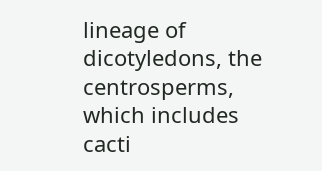lineage of dicotyledons, the centrosperms, which includes cacti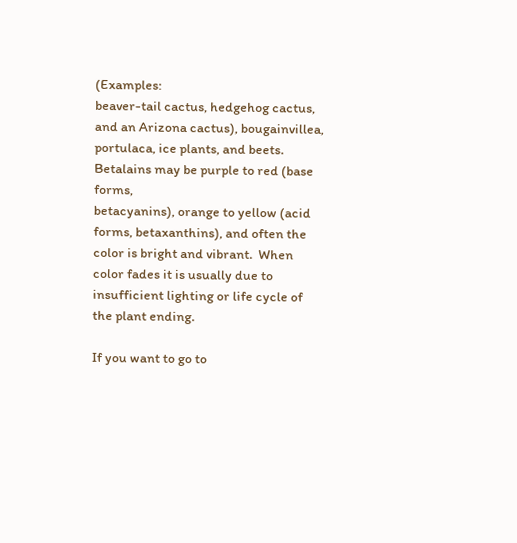(Examples:
beaver-tail cactus, hedgehog cactus, and an Arizona cactus), bougainvillea,
portulaca, ice plants, and beets. Betalains may be purple to red (base forms,
betacyanins), orange to yellow (acid forms, betaxanthins), and often the
color is bright and vibrant.  When color fades it is usually due to
insufficient lighting or life cycle of the plant ending.

If you want to go to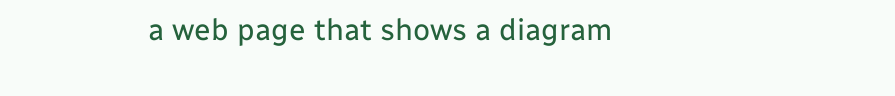a web page that shows a diagram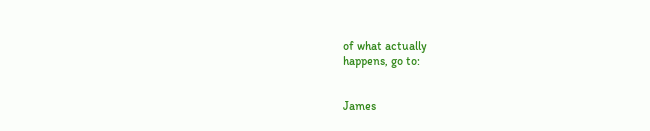of what actually
happens, go to:


James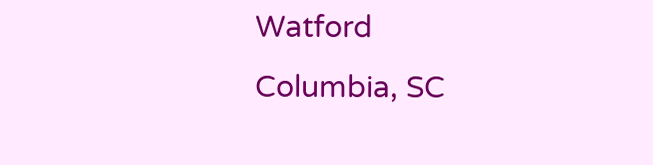Watford
Columbia, SC